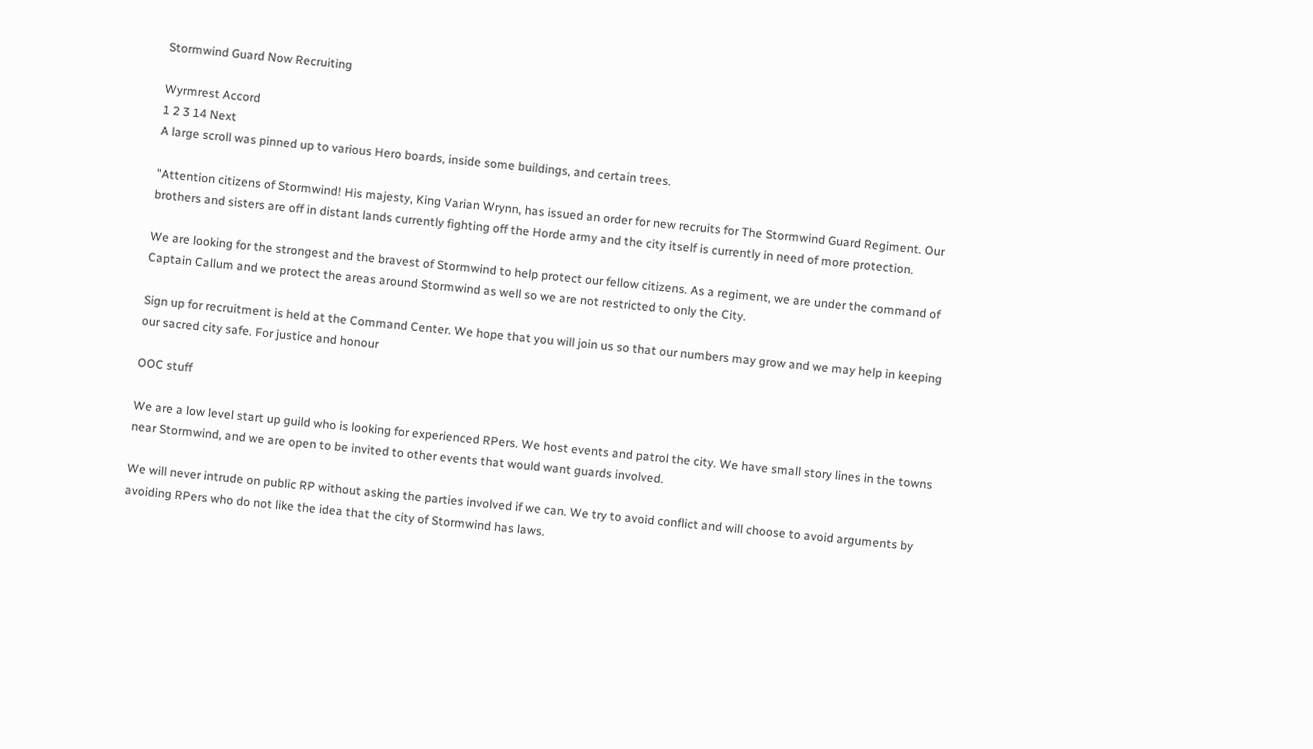Stormwind Guard Now Recruiting

Wyrmrest Accord
1 2 3 14 Next
A large scroll was pinned up to various Hero boards, inside some buildings, and certain trees.

"Attention citizens of Stormwind! His majesty, King Varian Wrynn, has issued an order for new recruits for The Stormwind Guard Regiment. Our brothers and sisters are off in distant lands currently fighting off the Horde army and the city itself is currently in need of more protection.

We are looking for the strongest and the bravest of Stormwind to help protect our fellow citizens. As a regiment, we are under the command of Captain Callum and we protect the areas around Stormwind as well so we are not restricted to only the City.

Sign up for recruitment is held at the Command Center. We hope that you will join us so that our numbers may grow and we may help in keeping our sacred city safe. For justice and honour

OOC stuff

We are a low level start up guild who is looking for experienced RPers. We host events and patrol the city. We have small story lines in the towns near Stormwind, and we are open to be invited to other events that would want guards involved.

We will never intrude on public RP without asking the parties involved if we can. We try to avoid conflict and will choose to avoid arguments by avoiding RPers who do not like the idea that the city of Stormwind has laws.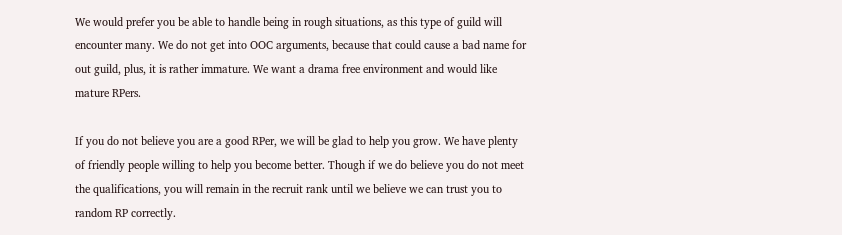We would prefer you be able to handle being in rough situations, as this type of guild will encounter many. We do not get into OOC arguments, because that could cause a bad name for out guild, plus, it is rather immature. We want a drama free environment and would like mature RPers.

If you do not believe you are a good RPer, we will be glad to help you grow. We have plenty of friendly people willing to help you become better. Though if we do believe you do not meet the qualifications, you will remain in the recruit rank until we believe we can trust you to random RP correctly.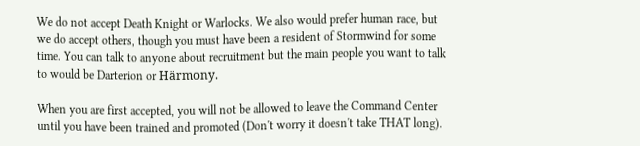We do not accept Death Knight or Warlocks. We also would prefer human race, but we do accept others, though you must have been a resident of Stormwind for some time. You can talk to anyone about recruitment but the main people you want to talk to would be Darterion or Härmony.

When you are first accepted, you will not be allowed to leave the Command Center until you have been trained and promoted (Don't worry it doesn't take THAT long).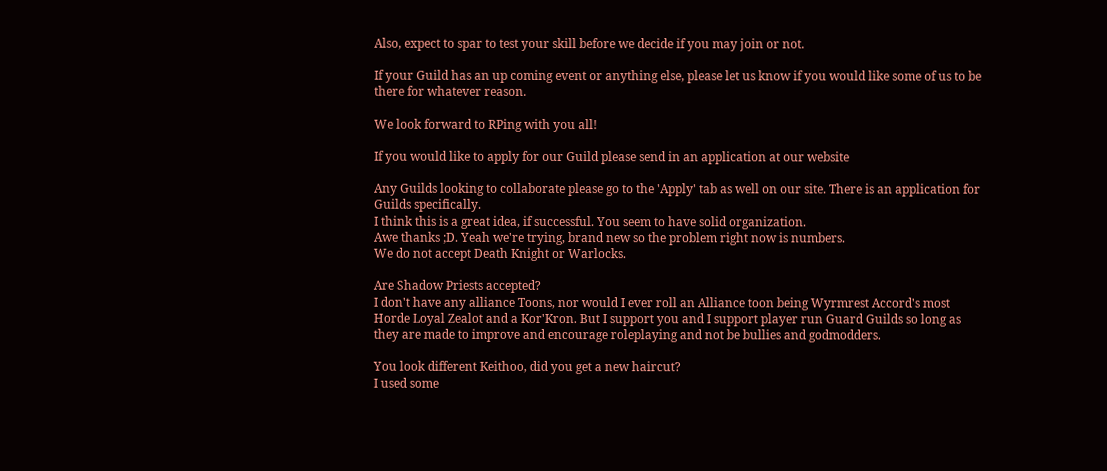Also, expect to spar to test your skill before we decide if you may join or not.

If your Guild has an up coming event or anything else, please let us know if you would like some of us to be there for whatever reason.

We look forward to RPing with you all!

If you would like to apply for our Guild please send in an application at our website

Any Guilds looking to collaborate please go to the 'Apply' tab as well on our site. There is an application for Guilds specifically.
I think this is a great idea, if successful. You seem to have solid organization.
Awe thanks ;D. Yeah we're trying, brand new so the problem right now is numbers.
We do not accept Death Knight or Warlocks.

Are Shadow Priests accepted?
I don't have any alliance Toons, nor would I ever roll an Alliance toon being Wyrmrest Accord's most Horde Loyal Zealot and a Kor'Kron. But I support you and I support player run Guard Guilds so long as they are made to improve and encourage roleplaying and not be bullies and godmodders.

You look different Keithoo, did you get a new haircut?
I used some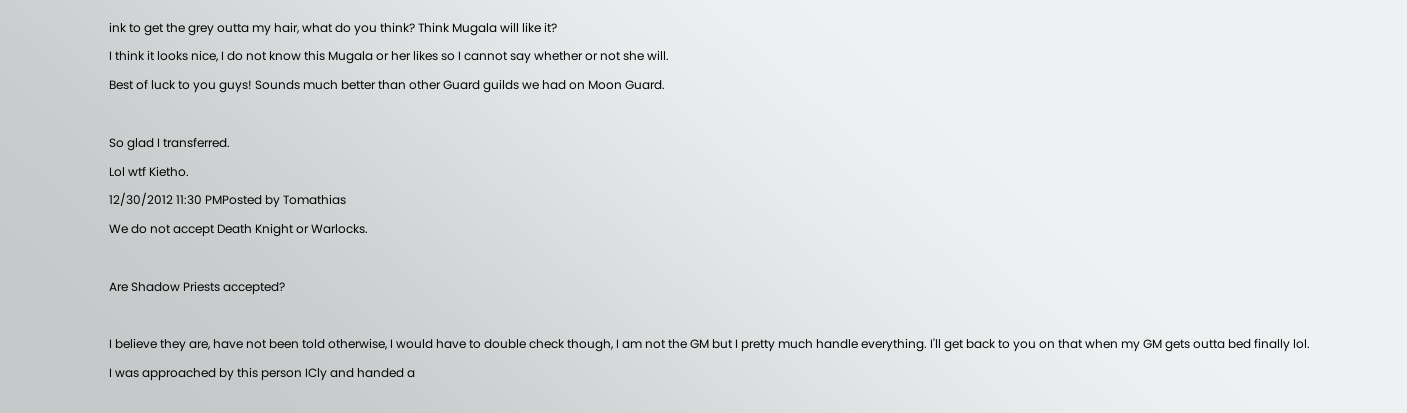ink to get the grey outta my hair, what do you think? Think Mugala will like it?
I think it looks nice, I do not know this Mugala or her likes so I cannot say whether or not she will.
Best of luck to you guys! Sounds much better than other Guard guilds we had on Moon Guard.

So glad I transferred.
Lol wtf Kietho.
12/30/2012 11:30 PMPosted by Tomathias
We do not accept Death Knight or Warlocks.

Are Shadow Priests accepted?

I believe they are, have not been told otherwise, I would have to double check though, I am not the GM but I pretty much handle everything. I'll get back to you on that when my GM gets outta bed finally lol.
I was approached by this person ICly and handed a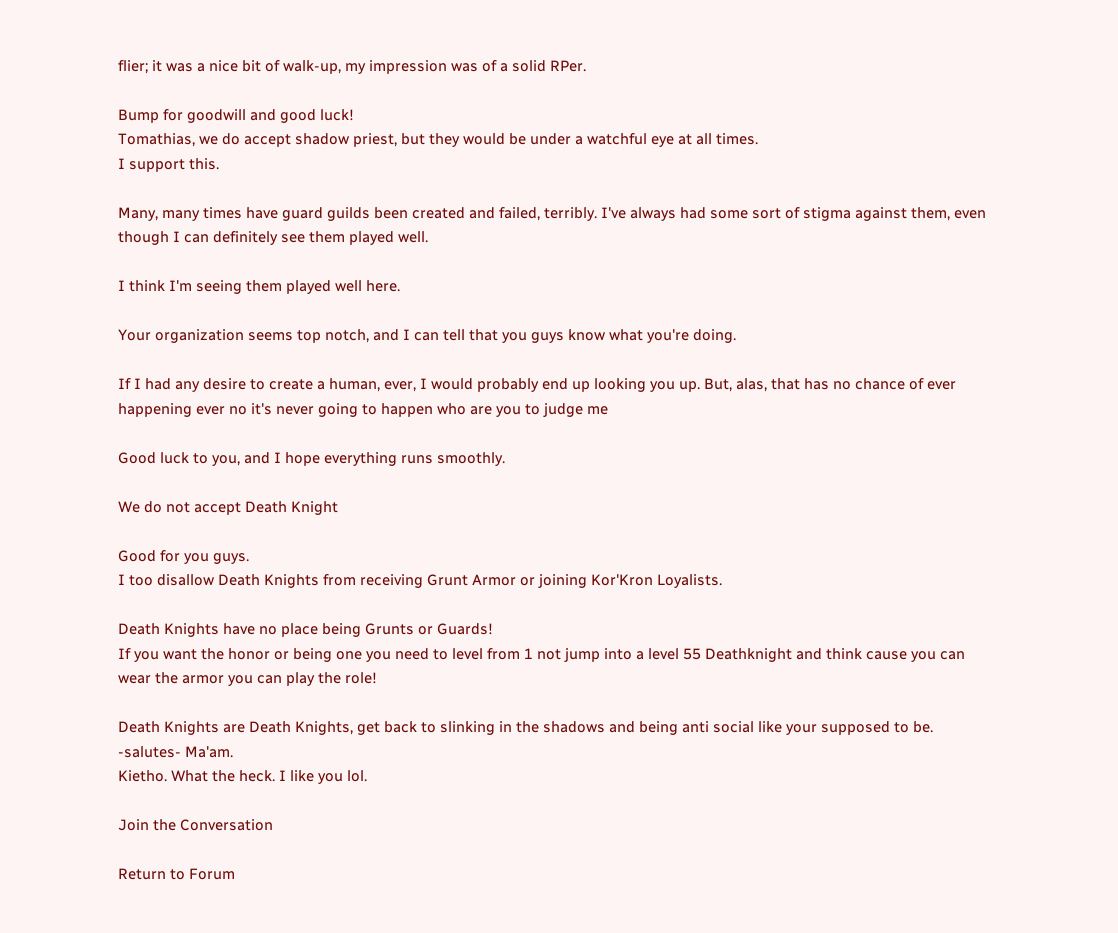flier; it was a nice bit of walk-up, my impression was of a solid RPer.

Bump for goodwill and good luck!
Tomathias, we do accept shadow priest, but they would be under a watchful eye at all times.
I support this.

Many, many times have guard guilds been created and failed, terribly. I've always had some sort of stigma against them, even though I can definitely see them played well.

I think I'm seeing them played well here.

Your organization seems top notch, and I can tell that you guys know what you're doing.

If I had any desire to create a human, ever, I would probably end up looking you up. But, alas, that has no chance of ever happening ever no it's never going to happen who are you to judge me

Good luck to you, and I hope everything runs smoothly.

We do not accept Death Knight

Good for you guys.
I too disallow Death Knights from receiving Grunt Armor or joining Kor'Kron Loyalists.

Death Knights have no place being Grunts or Guards!
If you want the honor or being one you need to level from 1 not jump into a level 55 Deathknight and think cause you can wear the armor you can play the role!

Death Knights are Death Knights, get back to slinking in the shadows and being anti social like your supposed to be.
-salutes- Ma'am.
Kietho. What the heck. I like you lol.

Join the Conversation

Return to Forum